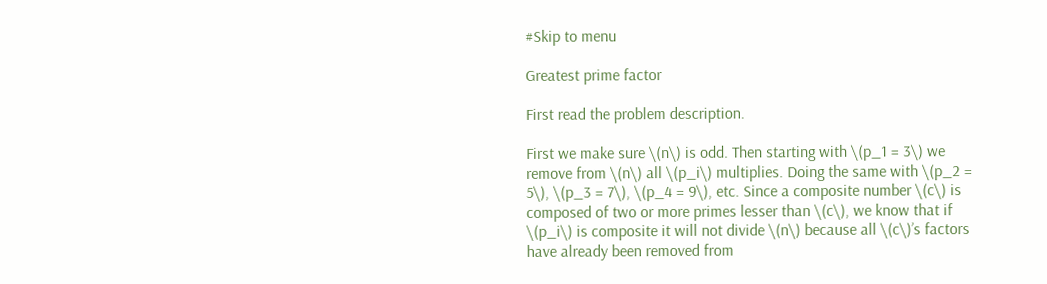#Skip to menu

Greatest prime factor

First read the problem description.

First we make sure \(n\) is odd. Then starting with \(p_1 = 3\) we remove from \(n\) all \(p_i\) multiplies. Doing the same with \(p_2 = 5\), \(p_3 = 7\), \(p_4 = 9\), etc. Since a composite number \(c\) is composed of two or more primes lesser than \(c\), we know that if \(p_i\) is composite it will not divide \(n\) because all \(c\)’s factors have already been removed from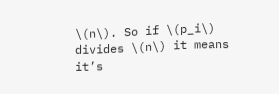\(n\). So if \(p_i\) divides \(n\) it means it’s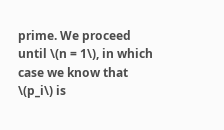prime. We proceed until \(n = 1\), in which case we know that \(p_i\) is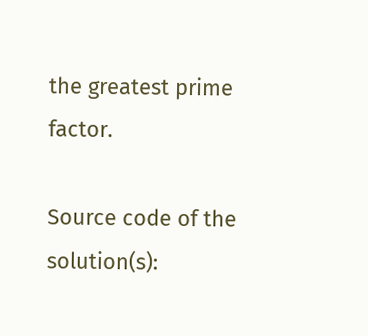the greatest prime factor.

Source code of the solution(s):